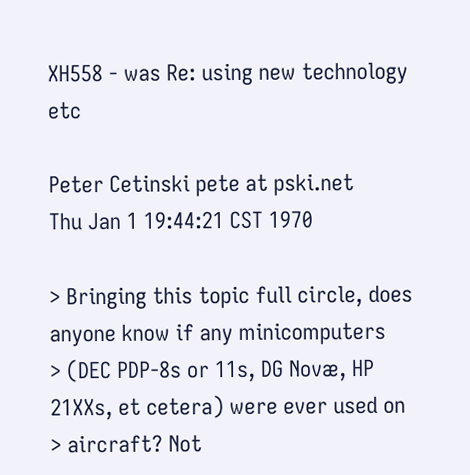XH558 - was Re: using new technology etc

Peter Cetinski pete at pski.net
Thu Jan 1 19:44:21 CST 1970

> Bringing this topic full circle, does anyone know if any minicomputers
> (DEC PDP-8s or 11s, DG Novæ, HP 21XXs, et cetera) were ever used on
> aircraft? Not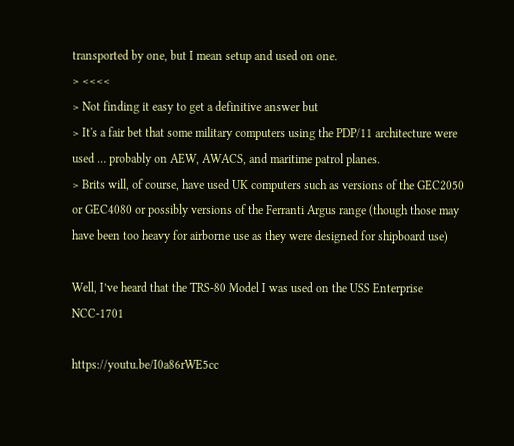transported by one, but I mean setup and used on one.
> <<<<
> Not finding it easy to get a definitive answer but
> It's a fair bet that some military computers using the PDP/11 architecture were used … probably on AEW, AWACS, and maritime patrol planes.
> Brits will, of course, have used UK computers such as versions of the GEC2050 or GEC4080 or possibly versions of the Ferranti Argus range (though those may have been too heavy for airborne use as they were designed for shipboard use)

Well, I’ve heard that the TRS-80 Model I was used on the USS Enterprise NCC-1701

https://youtu.be/I0a86rWE5cc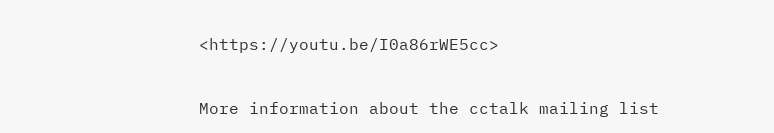<https://youtu.be/I0a86rWE5cc>

More information about the cctalk mailing list